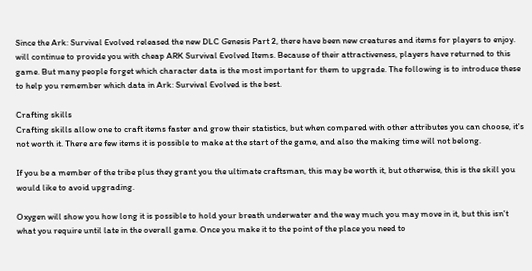Since the Ark: Survival Evolved released the new DLC Genesis Part 2, there have been new creatures and items for players to enjoy. will continue to provide you with cheap ARK Survival Evolved Items. Because of their attractiveness, players have returned to this game. But many people forget which character data is the most important for them to upgrade. The following is to introduce these to help you remember which data in Ark: Survival Evolved is the best.

Crafting skills
Crafting skills allow one to craft items faster and grow their statistics, but when compared with other attributes you can choose, it's not worth it. There are few items it is possible to make at the start of the game, and also the making time will not belong.

If you be a member of the tribe plus they grant you the ultimate craftsman, this may be worth it, but otherwise, this is the skill you would like to avoid upgrading.

Oxygen will show you how long it is possible to hold your breath underwater and the way much you may move in it, but this isn't what you require until late in the overall game. Once you make it to the point of the place you need to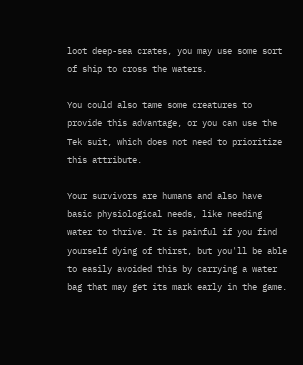loot deep-sea crates, you may use some sort of ship to cross the waters.

You could also tame some creatures to provide this advantage, or you can use the Tek suit, which does not need to prioritize this attribute.

Your survivors are humans and also have basic physiological needs, like needing water to thrive. It is painful if you find yourself dying of thirst, but you'll be able to easily avoided this by carrying a water bag that may get its mark early in the game.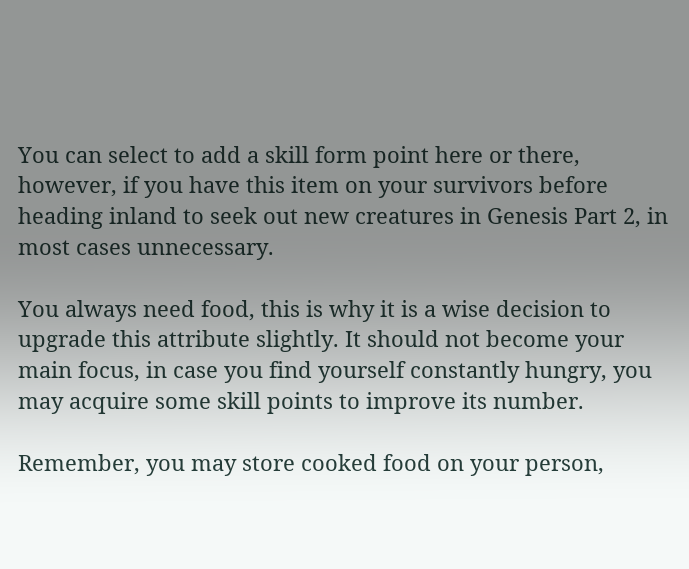You can select to add a skill form point here or there, however, if you have this item on your survivors before heading inland to seek out new creatures in Genesis Part 2, in most cases unnecessary.

You always need food, this is why it is a wise decision to upgrade this attribute slightly. It should not become your main focus, in case you find yourself constantly hungry, you may acquire some skill points to improve its number.

Remember, you may store cooked food on your person,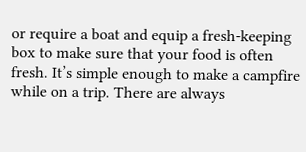or require a boat and equip a fresh-keeping box to make sure that your food is often fresh. It’s simple enough to make a campfire while on a trip. There are always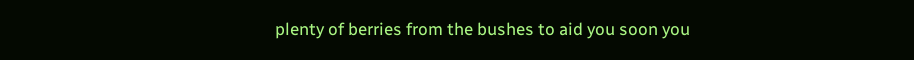plenty of berries from the bushes to aid you soon you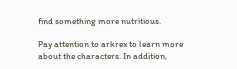find something more nutritious.

Pay attention to arkrex to learn more about the characters. In addition,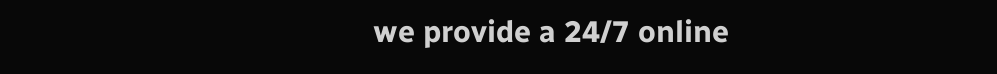we provide a 24/7 online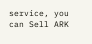service, you can Sell ARK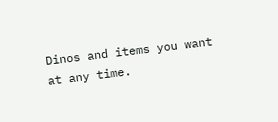Dinos and items you want at any time.